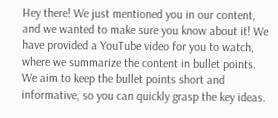Hey there! We just mentioned you in our content, and we wanted to make sure you know about it! We have provided a YouTube video for you to watch, where we summarize the content in bullet points. We aim to keep the bullet points short and informative, so you can quickly grasp the key ideas.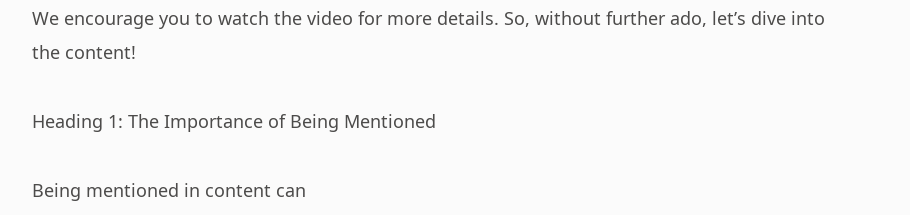We encourage you to watch the video for more details. So, without further ado, let’s dive into the content!

Heading 1: The Importance of Being Mentioned

Being mentioned in content can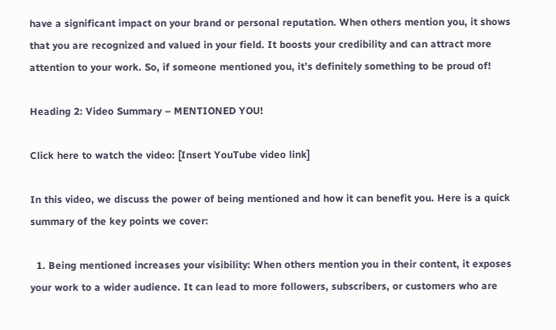have a significant impact on your brand or personal reputation. When others mention you, it shows that you are recognized and valued in your field. It boosts your credibility and can attract more attention to your work. So, if someone mentioned you, it’s definitely something to be proud of!

Heading 2: Video Summary – MENTIONED YOU!

Click here to watch the video: [Insert YouTube video link]

In this video, we discuss the power of being mentioned and how it can benefit you. Here is a quick summary of the key points we cover:

  1. Being mentioned increases your visibility: When others mention you in their content, it exposes your work to a wider audience. It can lead to more followers, subscribers, or customers who are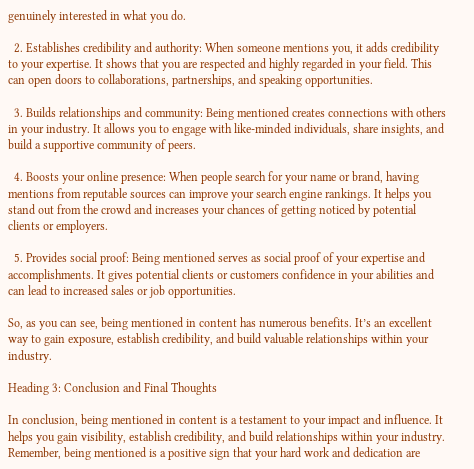genuinely interested in what you do.

  2. Establishes credibility and authority: When someone mentions you, it adds credibility to your expertise. It shows that you are respected and highly regarded in your field. This can open doors to collaborations, partnerships, and speaking opportunities.

  3. Builds relationships and community: Being mentioned creates connections with others in your industry. It allows you to engage with like-minded individuals, share insights, and build a supportive community of peers.

  4. Boosts your online presence: When people search for your name or brand, having mentions from reputable sources can improve your search engine rankings. It helps you stand out from the crowd and increases your chances of getting noticed by potential clients or employers.

  5. Provides social proof: Being mentioned serves as social proof of your expertise and accomplishments. It gives potential clients or customers confidence in your abilities and can lead to increased sales or job opportunities.

So, as you can see, being mentioned in content has numerous benefits. It’s an excellent way to gain exposure, establish credibility, and build valuable relationships within your industry.

Heading 3: Conclusion and Final Thoughts

In conclusion, being mentioned in content is a testament to your impact and influence. It helps you gain visibility, establish credibility, and build relationships within your industry. Remember, being mentioned is a positive sign that your hard work and dedication are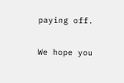paying off.

We hope you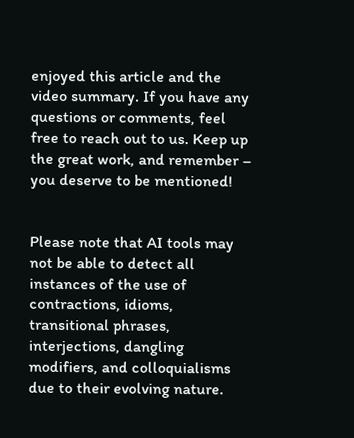enjoyed this article and the video summary. If you have any questions or comments, feel free to reach out to us. Keep up the great work, and remember – you deserve to be mentioned!


Please note that AI tools may not be able to detect all instances of the use of contractions, idioms, transitional phrases, interjections, dangling modifiers, and colloquialisms due to their evolving nature.